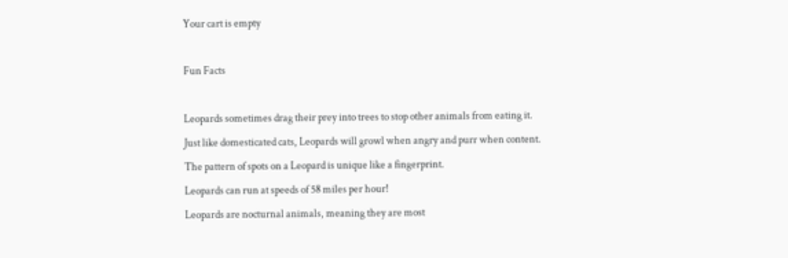Your cart is empty

Fun Facts

Leopards sometimes drag their prey into trees to stop other animals from eating it.
Just like domesticated cats, Leopards will growl when angry and purr when content.
The pattern of spots on a Leopard is unique like a fingerprint.
Leopards can run at speeds of 58 miles per hour!
Leopards are nocturnal animals, meaning they are most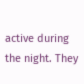active during the night. They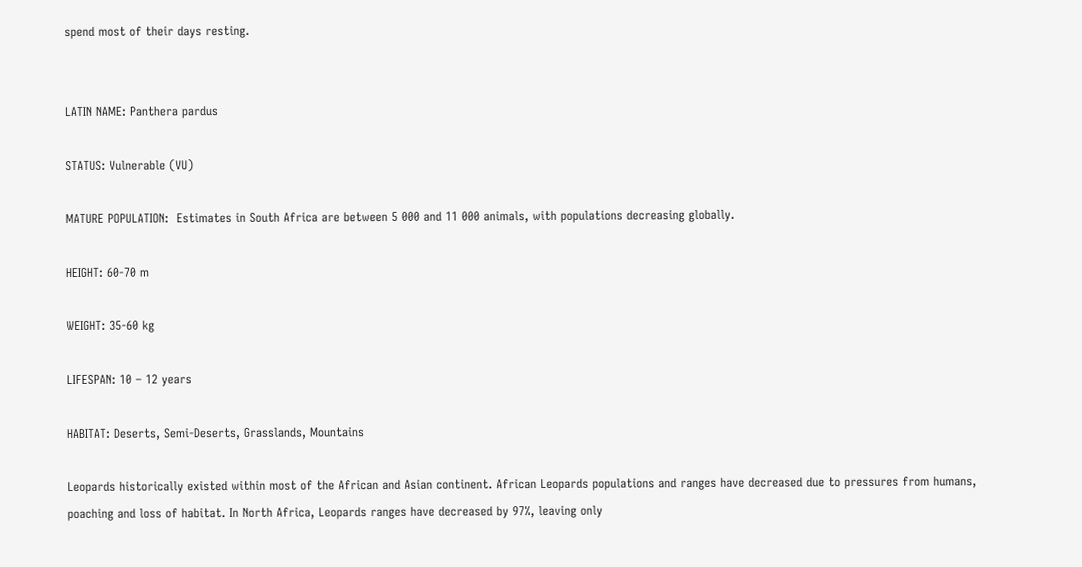spend most of their days resting.


LATIN NAME: Panthera pardus

STATUS: Vulnerable (VU)

MATURE POPULATION:  Estimates in South Africa are between 5 000 and 11 000 animals, with populations decreasing globally.

HEIGHT: 60-70 m

WEIGHT: 35-60 kg

LIFESPAN: 10 – 12 years

HABITAT: Deserts, Semi-Deserts, Grasslands, Mountains

Leopards historically existed within most of the African and Asian continent. African Leopards populations and ranges have decreased due to pressures from humans, poaching and loss of habitat. In North Africa, Leopards ranges have decreased by 97%, leaving only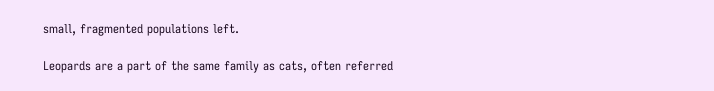small, fragmented populations left.

Leopards are a part of the same family as cats, often referred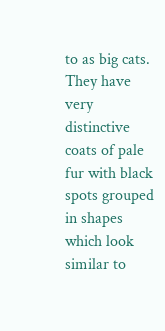to as big cats. They have very distinctive coats of pale fur with black spots grouped in shapes which look similar to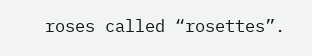roses called “rosettes”.